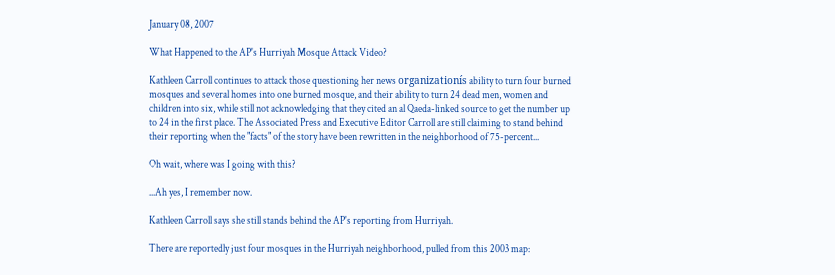January 08, 2007

What Happened to the AP's Hurriyah Mosque Attack Video?

Kathleen Carroll continues to attack those questioning her news organizationís ability to turn four burned mosques and several homes into one burned mosque, and their ability to turn 24 dead men, women and children into six, while still not acknowledging that they cited an al Qaeda-linked source to get the number up to 24 in the first place. The Associated Press and Executive Editor Carroll are still claiming to stand behind their reporting when the "facts" of the story have been rewritten in the neighborhood of 75-percent...

Oh wait, where was I going with this?

...Ah yes, I remember now.

Kathleen Carroll says she still stands behind the AP's reporting from Hurriyah.

There are reportedly just four mosques in the Hurriyah neighborhood, pulled from this 2003 map: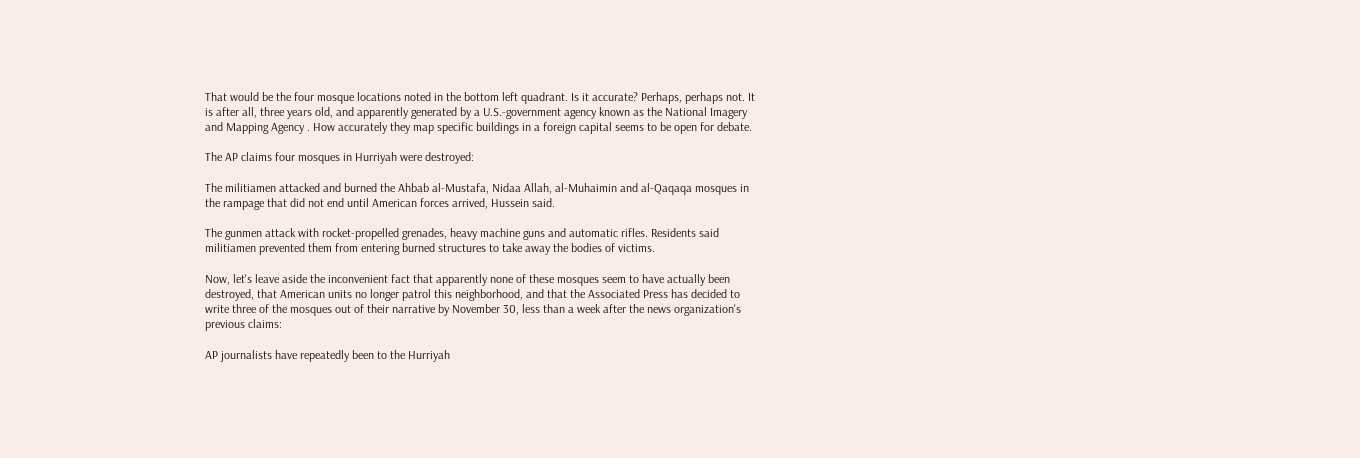That would be the four mosque locations noted in the bottom left quadrant. Is it accurate? Perhaps, perhaps not. It is after all, three years old, and apparently generated by a U.S.-government agency known as the National Imagery and Mapping Agency . How accurately they map specific buildings in a foreign capital seems to be open for debate.

The AP claims four mosques in Hurriyah were destroyed:

The militiamen attacked and burned the Ahbab al-Mustafa, Nidaa Allah, al-Muhaimin and al-Qaqaqa mosques in the rampage that did not end until American forces arrived, Hussein said.

The gunmen attack with rocket-propelled grenades, heavy machine guns and automatic rifles. Residents said militiamen prevented them from entering burned structures to take away the bodies of victims.

Now, let's leave aside the inconvenient fact that apparently none of these mosques seem to have actually been destroyed, that American units no longer patrol this neighborhood, and that the Associated Press has decided to write three of the mosques out of their narrative by November 30, less than a week after the news organization's previous claims:

AP journalists have repeatedly been to the Hurriyah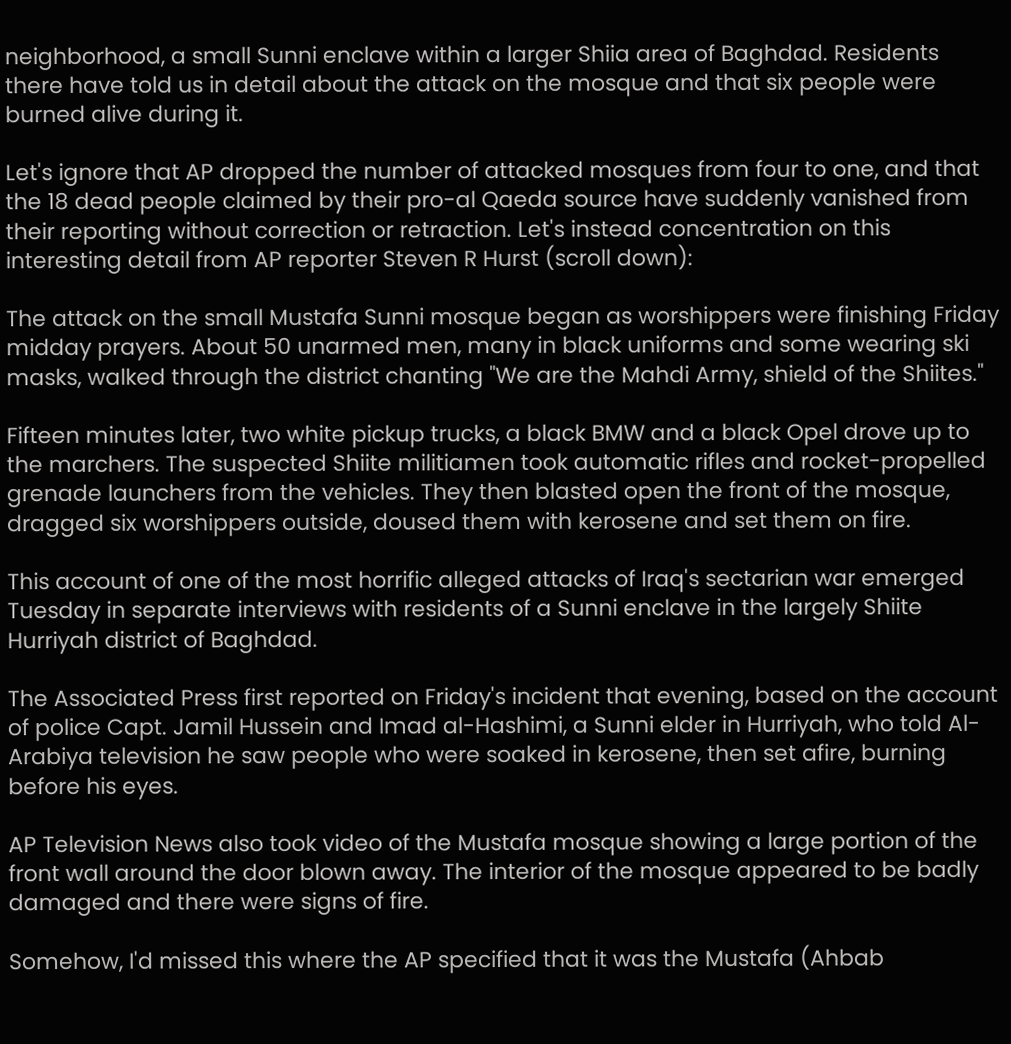neighborhood, a small Sunni enclave within a larger Shiia area of Baghdad. Residents there have told us in detail about the attack on the mosque and that six people were burned alive during it.

Let's ignore that AP dropped the number of attacked mosques from four to one, and that the 18 dead people claimed by their pro-al Qaeda source have suddenly vanished from their reporting without correction or retraction. Let's instead concentration on this interesting detail from AP reporter Steven R Hurst (scroll down):

The attack on the small Mustafa Sunni mosque began as worshippers were finishing Friday midday prayers. About 50 unarmed men, many in black uniforms and some wearing ski masks, walked through the district chanting "We are the Mahdi Army, shield of the Shiites."

Fifteen minutes later, two white pickup trucks, a black BMW and a black Opel drove up to the marchers. The suspected Shiite militiamen took automatic rifles and rocket-propelled grenade launchers from the vehicles. They then blasted open the front of the mosque, dragged six worshippers outside, doused them with kerosene and set them on fire.

This account of one of the most horrific alleged attacks of Iraq's sectarian war emerged Tuesday in separate interviews with residents of a Sunni enclave in the largely Shiite Hurriyah district of Baghdad.

The Associated Press first reported on Friday's incident that evening, based on the account of police Capt. Jamil Hussein and Imad al-Hashimi, a Sunni elder in Hurriyah, who told Al-Arabiya television he saw people who were soaked in kerosene, then set afire, burning before his eyes.

AP Television News also took video of the Mustafa mosque showing a large portion of the front wall around the door blown away. The interior of the mosque appeared to be badly damaged and there were signs of fire.

Somehow, I'd missed this where the AP specified that it was the Mustafa (Ahbab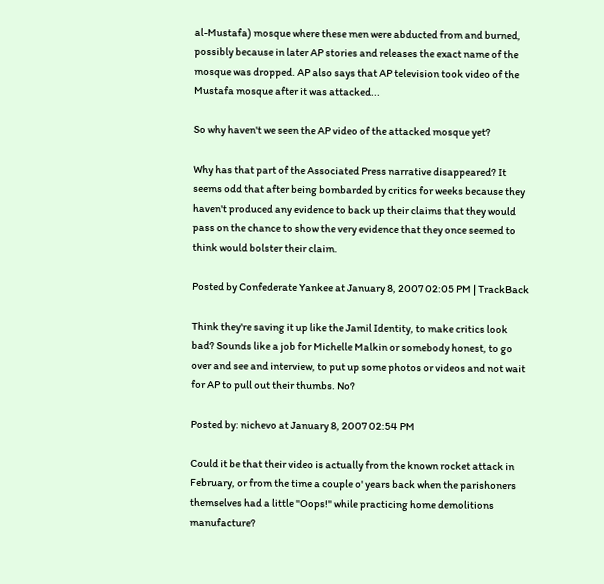al-Mustafa) mosque where these men were abducted from and burned, possibly because in later AP stories and releases the exact name of the mosque was dropped. AP also says that AP television took video of the Mustafa mosque after it was attacked...

So why haven't we seen the AP video of the attacked mosque yet?

Why has that part of the Associated Press narrative disappeared? It seems odd that after being bombarded by critics for weeks because they haven't produced any evidence to back up their claims that they would pass on the chance to show the very evidence that they once seemed to think would bolster their claim.

Posted by Confederate Yankee at January 8, 2007 02:05 PM | TrackBack

Think they're saving it up like the Jamil Identity, to make critics look bad? Sounds like a job for Michelle Malkin or somebody honest, to go over and see and interview, to put up some photos or videos and not wait for AP to pull out their thumbs. No?

Posted by: nichevo at January 8, 2007 02:54 PM

Could it be that their video is actually from the known rocket attack in February, or from the time a couple o' years back when the parishoners themselves had a little "Oops!" while practicing home demolitions manufacture?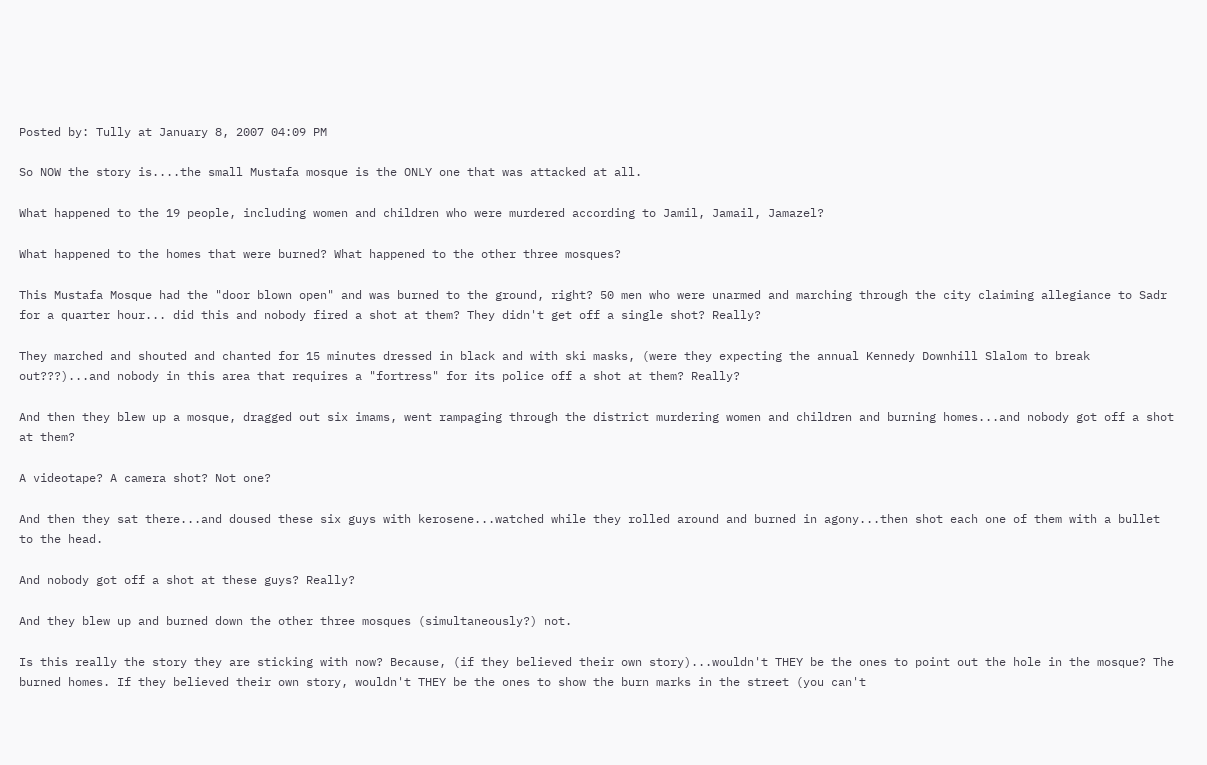Posted by: Tully at January 8, 2007 04:09 PM

So NOW the story is....the small Mustafa mosque is the ONLY one that was attacked at all.

What happened to the 19 people, including women and children who were murdered according to Jamil, Jamail, Jamazel?

What happened to the homes that were burned? What happened to the other three mosques?

This Mustafa Mosque had the "door blown open" and was burned to the ground, right? 50 men who were unarmed and marching through the city claiming allegiance to Sadr for a quarter hour... did this and nobody fired a shot at them? They didn't get off a single shot? Really?

They marched and shouted and chanted for 15 minutes dressed in black and with ski masks, (were they expecting the annual Kennedy Downhill Slalom to break out???)...and nobody in this area that requires a "fortress" for its police off a shot at them? Really?

And then they blew up a mosque, dragged out six imams, went rampaging through the district murdering women and children and burning homes...and nobody got off a shot at them?

A videotape? A camera shot? Not one?

And then they sat there...and doused these six guys with kerosene...watched while they rolled around and burned in agony...then shot each one of them with a bullet to the head.

And nobody got off a shot at these guys? Really?

And they blew up and burned down the other three mosques (simultaneously?) not.

Is this really the story they are sticking with now? Because, (if they believed their own story)...wouldn't THEY be the ones to point out the hole in the mosque? The burned homes. If they believed their own story, wouldn't THEY be the ones to show the burn marks in the street (you can't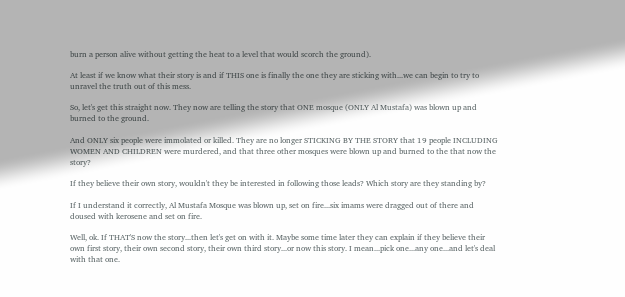burn a person alive without getting the heat to a level that would scorch the ground).

At least if we know what their story is and if THIS one is finally the one they are sticking with...we can begin to try to unravel the truth out of this mess.

So, let's get this straight now. They now are telling the story that ONE mosque (ONLY Al Mustafa) was blown up and burned to the ground.

And ONLY six people were immolated or killed. They are no longer STICKING BY THE STORY that 19 people INCLUDING WOMEN AND CHILDREN were murdered, and that three other mosques were blown up and burned to the that now the story?

If they believe their own story, wouldn't they be interested in following those leads? Which story are they standing by?

If I understand it correctly, Al Mustafa Mosque was blown up, set on fire...six imams were dragged out of there and doused with kerosene and set on fire.

Well, ok. If THAT'S now the story...then let's get on with it. Maybe some time later they can explain if they believe their own first story, their own second story, their own third story...or now this story. I mean...pick one...any one...and let's deal with that one.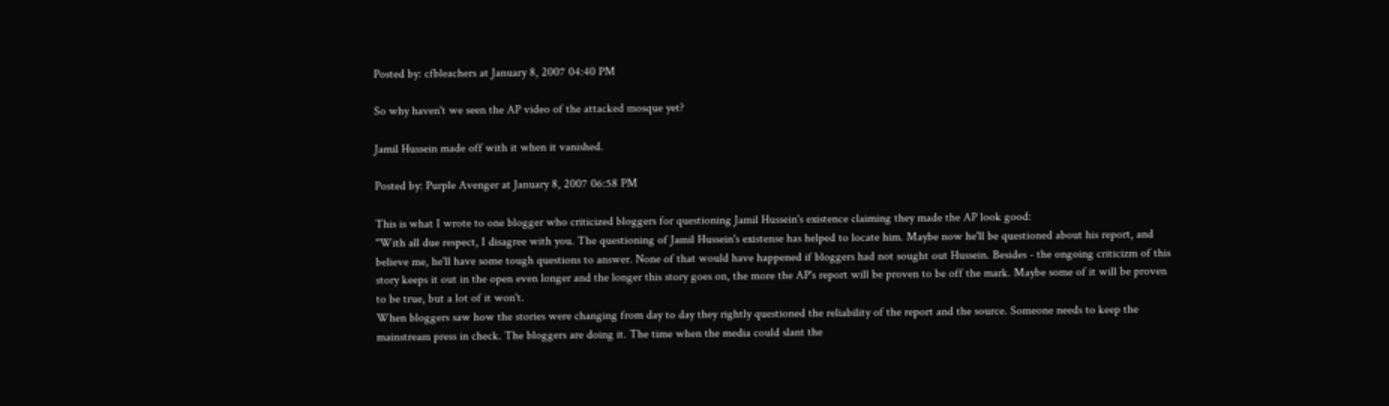Posted by: cfbleachers at January 8, 2007 04:40 PM

So why haven't we seen the AP video of the attacked mosque yet?

Jamil Hussein made off with it when it vanished.

Posted by: Purple Avenger at January 8, 2007 06:58 PM

This is what I wrote to one blogger who criticized bloggers for questioning Jamil Hussein's existence claiming they made the AP look good:
"With all due respect, I disagree with you. The questioning of Jamil Hussein's existense has helped to locate him. Maybe now he'll be questioned about his report, and believe me, he'll have some tough questions to answer. None of that would have happened if bloggers had not sought out Hussein. Besides - the ongoing criticizm of this story keeps it out in the open even longer and the longer this story goes on, the more the AP's report will be proven to be off the mark. Maybe some of it will be proven to be true, but a lot of it won't.
When bloggers saw how the stories were changing from day to day they rightly questioned the reliability of the report and the source. Someone needs to keep the mainstream press in check. The bloggers are doing it. The time when the media could slant the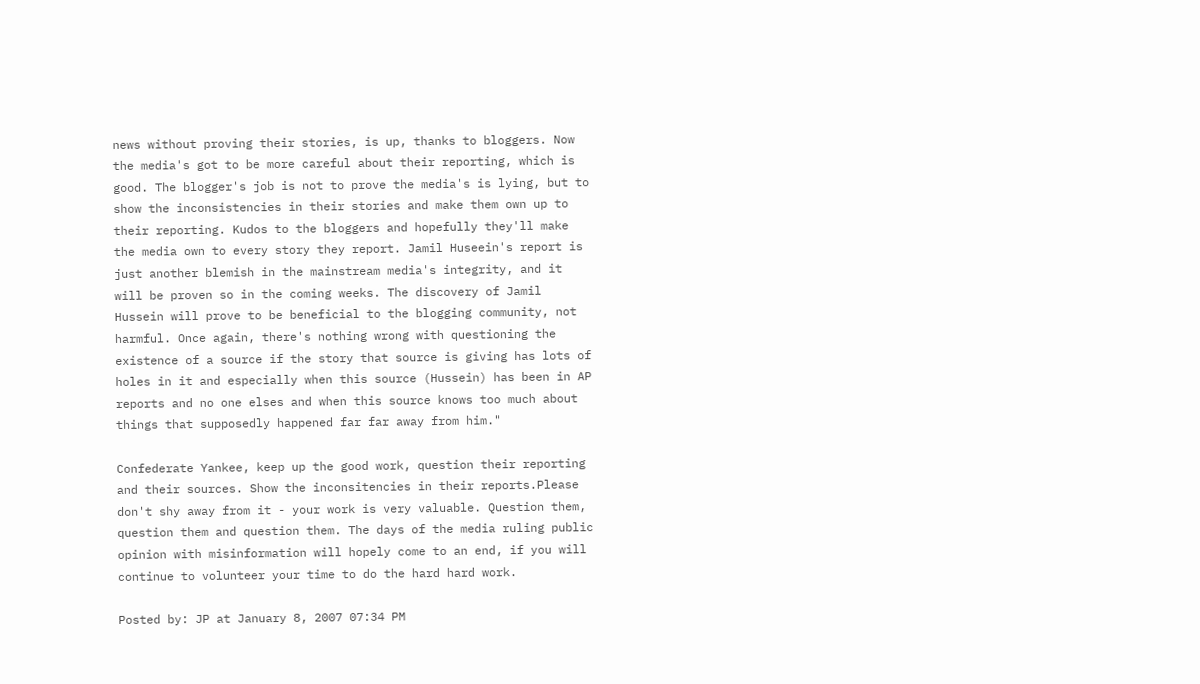news without proving their stories, is up, thanks to bloggers. Now the media's got to be more careful about their reporting, which is good. The blogger's job is not to prove the media's is lying, but to show the inconsistencies in their stories and make them own up to their reporting. Kudos to the bloggers and hopefully they'll make the media own to every story they report. Jamil Huseein's report is just another blemish in the mainstream media's integrity, and it will be proven so in the coming weeks. The discovery of Jamil Hussein will prove to be beneficial to the blogging community, not harmful. Once again, there's nothing wrong with questioning the existence of a source if the story that source is giving has lots of holes in it and especially when this source (Hussein) has been in AP reports and no one elses and when this source knows too much about things that supposedly happened far far away from him."

Confederate Yankee, keep up the good work, question their reporting and their sources. Show the inconsitencies in their reports.Please don't shy away from it - your work is very valuable. Question them, question them and question them. The days of the media ruling public opinion with misinformation will hopely come to an end, if you will continue to volunteer your time to do the hard hard work.

Posted by: JP at January 8, 2007 07:34 PM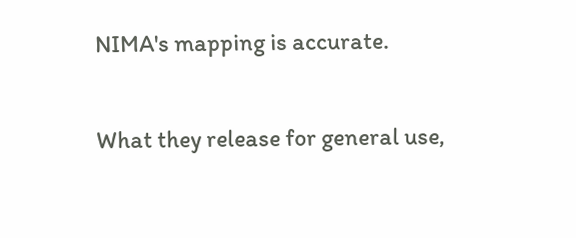NIMA's mapping is accurate.

What they release for general use,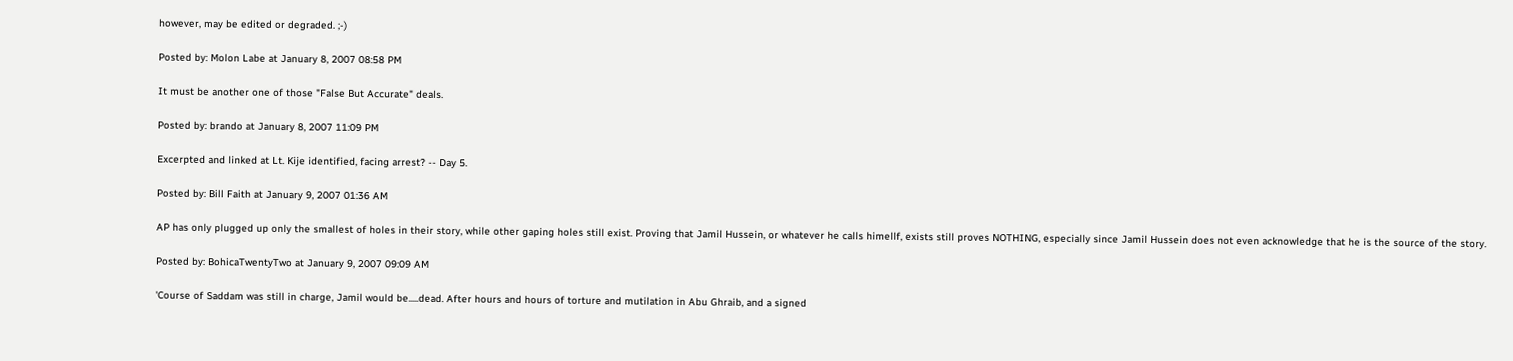however, may be edited or degraded. ;-)

Posted by: Molon Labe at January 8, 2007 08:58 PM

It must be another one of those "False But Accurate" deals.

Posted by: brando at January 8, 2007 11:09 PM

Excerpted and linked at Lt. Kije identified, facing arrest? -- Day 5.

Posted by: Bill Faith at January 9, 2007 01:36 AM

AP has only plugged up only the smallest of holes in their story, while other gaping holes still exist. Proving that Jamil Hussein, or whatever he calls himellf, exists still proves NOTHING, especially since Jamil Hussein does not even acknowledge that he is the source of the story.

Posted by: BohicaTwentyTwo at January 9, 2007 09:09 AM

'Course of Saddam was still in charge, Jamil would be.....dead. After hours and hours of torture and mutilation in Abu Ghraib, and a signed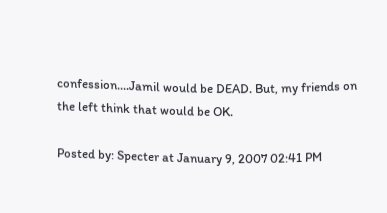confession....Jamil would be DEAD. But, my friends on the left think that would be OK.

Posted by: Specter at January 9, 2007 02:41 PM